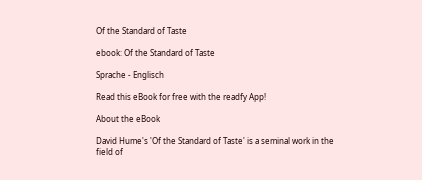Of the Standard of Taste

ebook: Of the Standard of Taste

Sprache - Englisch

Read this eBook for free with the readfy App!

About the eBook

David Hume's 'Of the Standard of Taste' is a seminal work in the field of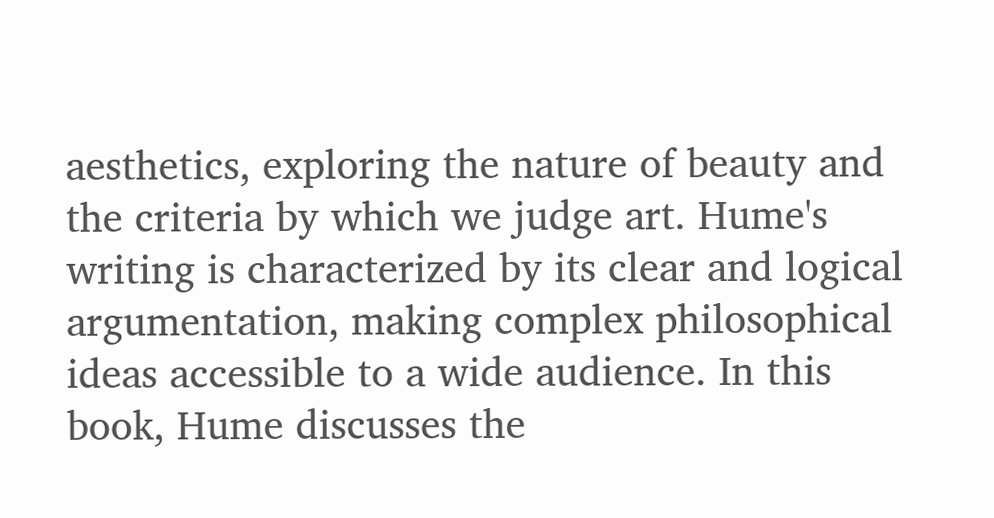aesthetics, exploring the nature of beauty and the criteria by which we judge art. Hume's writing is characterized by its clear and logical argumentation, making complex philosophical ideas accessible to a wide audience. In this book, Hume discusses the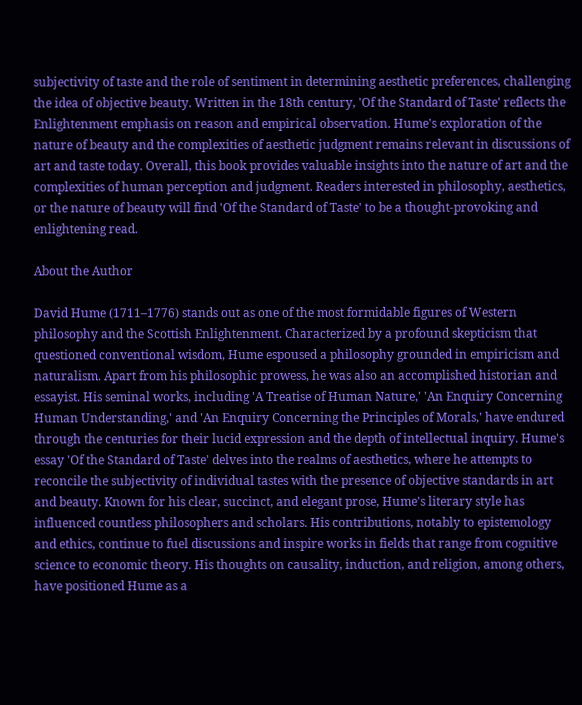subjectivity of taste and the role of sentiment in determining aesthetic preferences, challenging the idea of objective beauty. Written in the 18th century, 'Of the Standard of Taste' reflects the Enlightenment emphasis on reason and empirical observation. Hume's exploration of the nature of beauty and the complexities of aesthetic judgment remains relevant in discussions of art and taste today. Overall, this book provides valuable insights into the nature of art and the complexities of human perception and judgment. Readers interested in philosophy, aesthetics, or the nature of beauty will find 'Of the Standard of Taste' to be a thought-provoking and enlightening read.

About the Author

David Hume (1711–1776) stands out as one of the most formidable figures of Western philosophy and the Scottish Enlightenment. Characterized by a profound skepticism that questioned conventional wisdom, Hume espoused a philosophy grounded in empiricism and naturalism. Apart from his philosophic prowess, he was also an accomplished historian and essayist. His seminal works, including 'A Treatise of Human Nature,' 'An Enquiry Concerning Human Understanding,' and 'An Enquiry Concerning the Principles of Morals,' have endured through the centuries for their lucid expression and the depth of intellectual inquiry. Hume's essay 'Of the Standard of Taste' delves into the realms of aesthetics, where he attempts to reconcile the subjectivity of individual tastes with the presence of objective standards in art and beauty. Known for his clear, succinct, and elegant prose, Hume's literary style has influenced countless philosophers and scholars. His contributions, notably to epistemology and ethics, continue to fuel discussions and inspire works in fields that range from cognitive science to economic theory. His thoughts on causality, induction, and religion, among others, have positioned Hume as a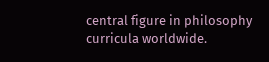central figure in philosophy curricula worldwide.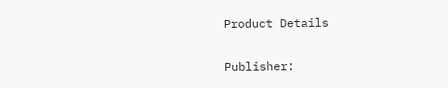Product Details

Publisher: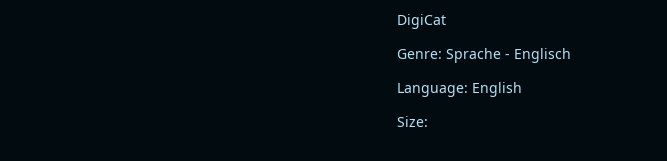DigiCat

Genre: Sprache - Englisch

Language: English

Size: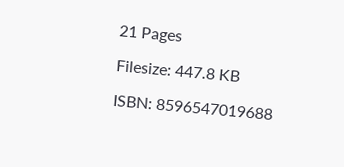21 Pages

Filesize: 447.8 KB

ISBN: 8596547019688